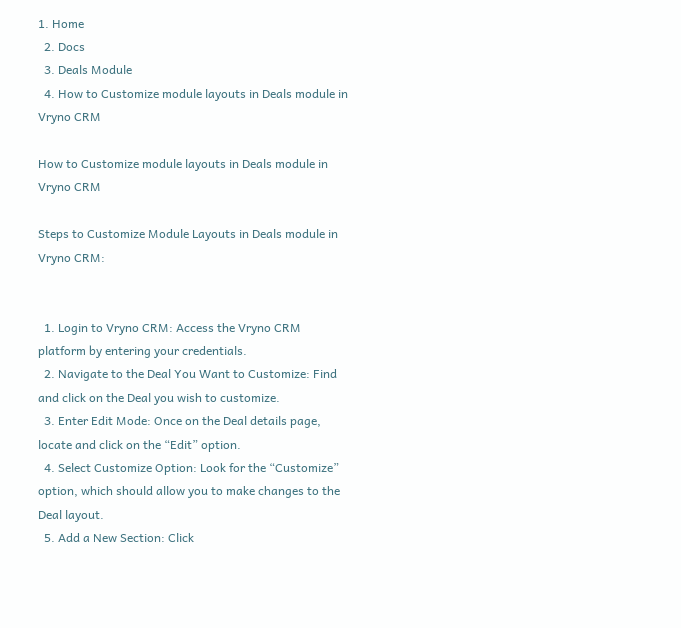1. Home
  2. Docs
  3. Deals Module
  4. How to Customize module layouts in Deals module in Vryno CRM

How to Customize module layouts in Deals module in Vryno CRM

Steps to Customize Module Layouts in Deals module in Vryno CRM:


  1. Login to Vryno CRM: Access the Vryno CRM platform by entering your credentials.
  2. Navigate to the Deal You Want to Customize: Find and click on the Deal you wish to customize.
  3. Enter Edit Mode: Once on the Deal details page, locate and click on the “Edit” option.
  4. Select Customize Option: Look for the “Customize” option, which should allow you to make changes to the Deal layout.
  5. Add a New Section: Click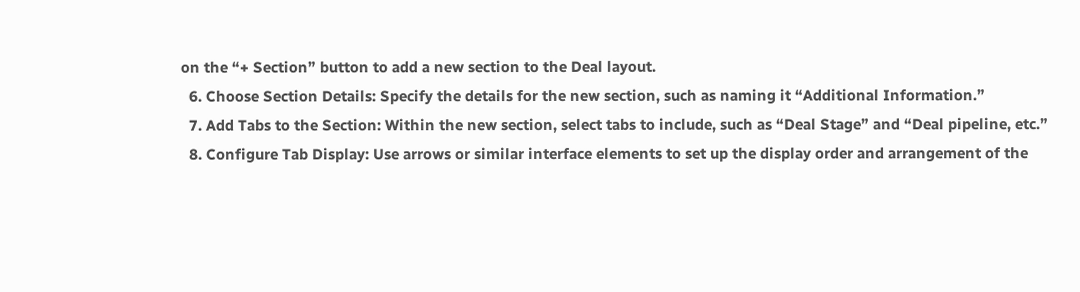on the “+ Section” button to add a new section to the Deal layout.
  6. Choose Section Details: Specify the details for the new section, such as naming it “Additional Information.”
  7. Add Tabs to the Section: Within the new section, select tabs to include, such as “Deal Stage” and “Deal pipeline, etc.”
  8. Configure Tab Display: Use arrows or similar interface elements to set up the display order and arrangement of the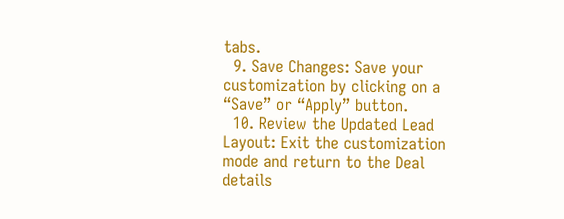tabs.
  9. Save Changes: Save your customization by clicking on a “Save” or “Apply” button.
  10. Review the Updated Lead Layout: Exit the customization mode and return to the Deal details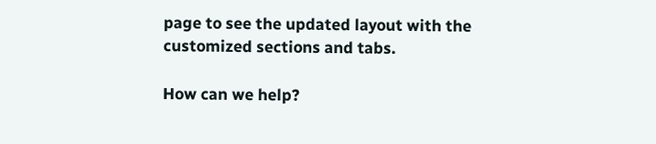page to see the updated layout with the customized sections and tabs.

How can we help?